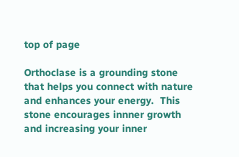top of page

Orthoclase is a grounding stone that helps you connect with nature and enhances your energy.  This stone encourages innner growth and increasing your inner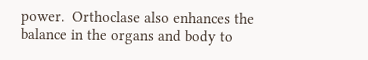power.  Orthoclase also enhances the balance in the organs and body to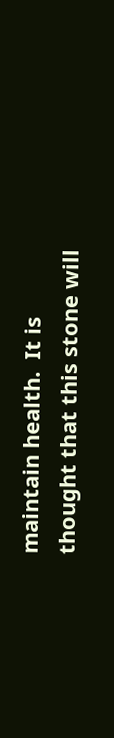maintain health.  It is thought that this stone will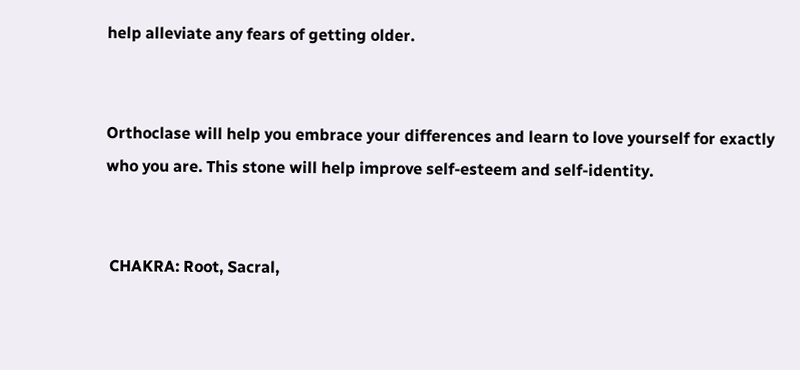help alleviate any fears of getting older.


Orthoclase will help you embrace your differences and learn to love yourself for exactly who you are. This stone will help improve self-esteem and self-identity.


 CHAKRA: Root, Sacral,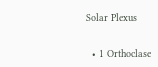Solar Plexus


  • 1 Orthoclase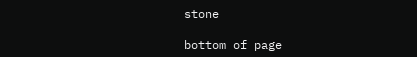stone

bottom of page